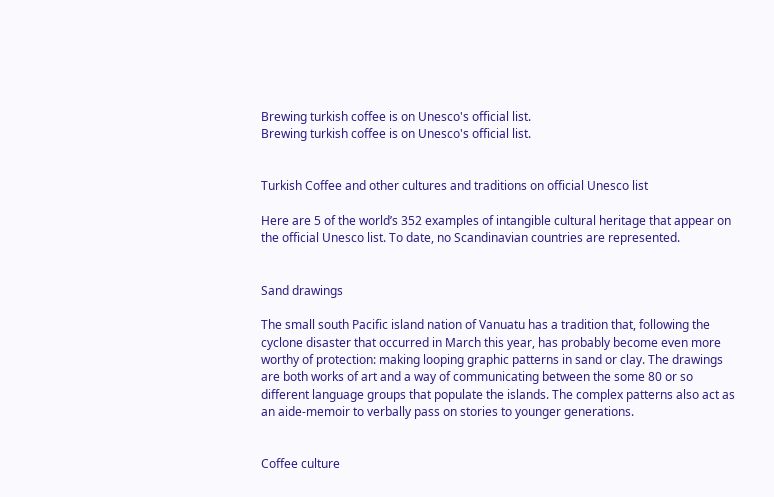Brewing turkish coffee is on Unesco's official list.
Brewing turkish coffee is on Unesco's official list.


Turkish Coffee and other cultures and traditions on official Unesco list

Here are 5 of the world’s 352 examples of intangible cultural heritage that appear on the official Unesco list. To date, no Scandinavian countries are represented.


Sand drawings

The small south Pacific island nation of Vanuatu has a tradition that, following the cyclone disaster that occurred in March this year, has probably become even more worthy of protection: making looping graphic patterns in sand or clay. The drawings are both works of art and a way of communicating between the some 80 or so different language groups that populate the islands. The complex patterns also act as an aide-memoir to verbally pass on stories to younger generations.


Coffee culture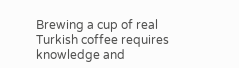Brewing a cup of real Turkish coffee requires knowledge and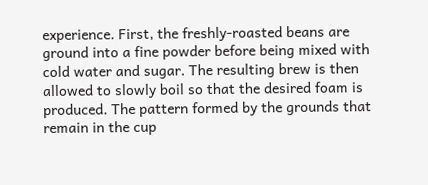experience. First, the freshly-roasted beans are ground into a fine powder before being mixed with cold water and sugar. The resulting brew is then allowed to slowly boil so that the desired foam is produced. The pattern formed by the grounds that remain in the cup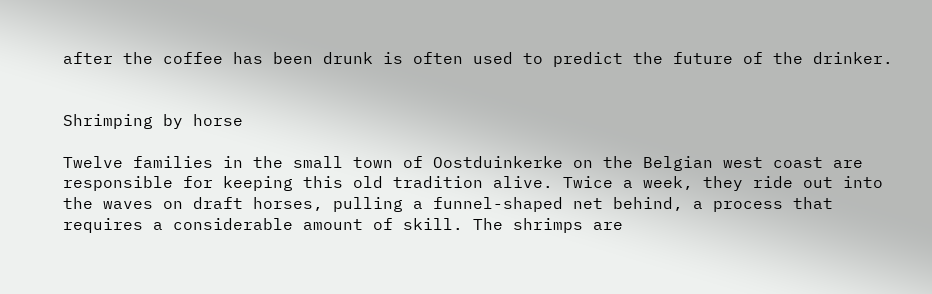after the coffee has been drunk is often used to predict the future of the drinker.


Shrimping by horse

Twelve families in the small town of Oostduinkerke on the Belgian west coast are responsible for keeping this old tradition alive. Twice a week, they ride out into the waves on draft horses, pulling a funnel-shaped net behind, a process that requires a considerable amount of skill. The shrimps are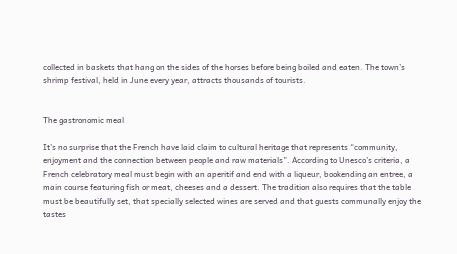collected in baskets that hang on the sides of the horses before being boiled and eaten. The town’s shrimp festival, held in June every year, attracts thousands of tourists.


The gastronomic meal

It’s no surprise that the French have laid claim to cultural heritage that represents “community, enjoyment and the connection between people and raw materials”. According to Unesco’s criteria, a French celebratory meal must begin with an aperitif and end with a liqueur, bookending an entree, a main course featuring fish or meat, cheeses and a dessert. The tradition also requires that the table must be beautifully set, that specially selected wines are served and that guests communally enjoy the tastes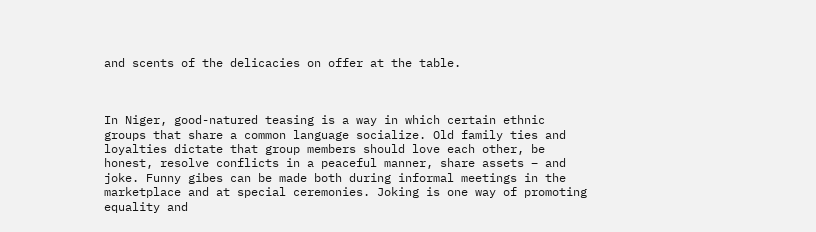and scents of the delicacies on offer at the table.



In Niger, good-natured teasing is a way in which certain ethnic groups that share a common language socialize. Old family ties and loyalties dictate that group members should love each other, be honest, resolve conflicts in a peaceful manner, share assets – and joke. Funny gibes can be made both during informal meetings in the marketplace and at special ceremonies. Joking is one way of promoting equality and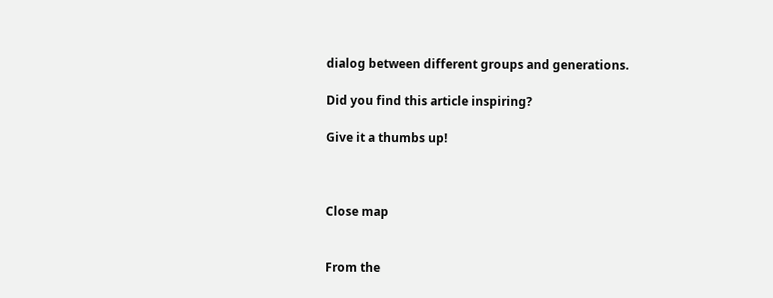dialog between different groups and generations.

Did you find this article inspiring?

Give it a thumbs up!



Close map


From the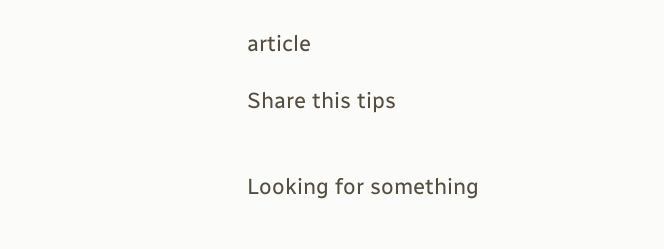article

Share this tips


Looking for something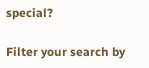special?

Filter your search by